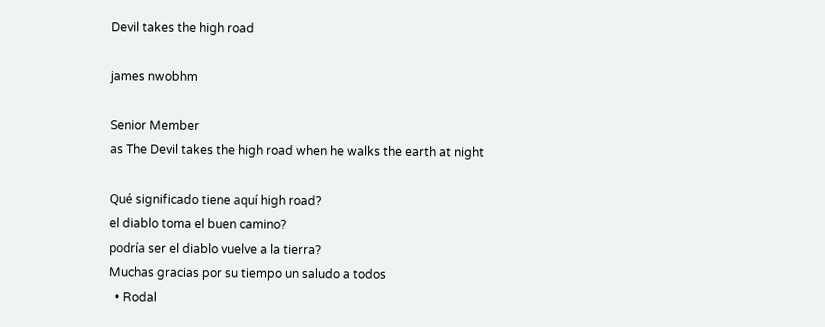Devil takes the high road

james nwobhm

Senior Member
as The Devil takes the high road when he walks the earth at night

Qué significado tiene aquí high road?
el diablo toma el buen camino?
podría ser el diablo vuelve a la tierra?
Muchas gracias por su tiempo un saludo a todos
  • Rodal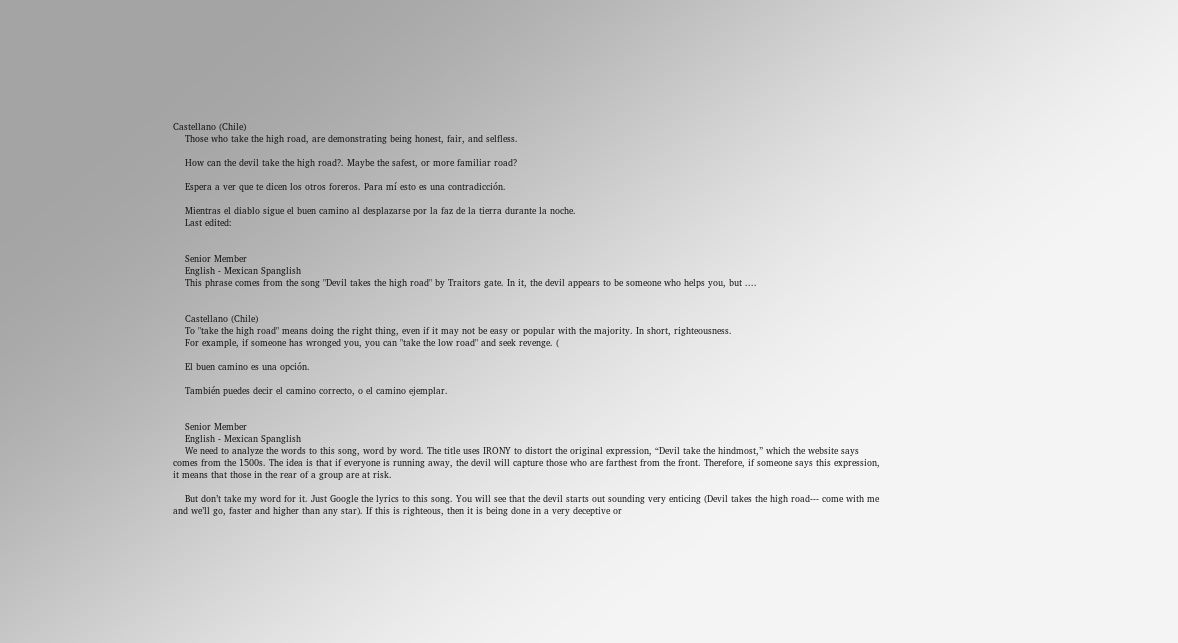Castellano (Chile)
    Those who take the high road, are demonstrating being honest, fair, and selfless.

    How can the devil take the high road?. Maybe the safest, or more familiar road?

    Espera a ver que te dicen los otros foreros. Para mí esto es una contradicción.

    Mientras el diablo sigue el buen camino al desplazarse por la faz de la tierra durante la noche.
    Last edited:


    Senior Member
    English - Mexican Spanglish
    This phrase comes from the song "Devil takes the high road" by Traitors gate. In it, the devil appears to be someone who helps you, but ....


    Castellano (Chile)
    To "take the high road" means doing the right thing, even if it may not be easy or popular with the majority. In short, righteousness.
    For example, if someone has wronged you, you can "take the low road" and seek revenge. (

    El buen camino es una opción.

    También puedes decir el camino correcto, o el camino ejemplar.


    Senior Member
    English - Mexican Spanglish
    We need to analyze the words to this song, word by word. The title uses IRONY to distort the original expression, “Devil take the hindmost,” which the website says comes from the 1500s. The idea is that if everyone is running away, the devil will capture those who are farthest from the front. Therefore, if someone says this expression, it means that those in the rear of a group are at risk.

    But don’t take my word for it. Just Google the lyrics to this song. You will see that the devil starts out sounding very enticing (Devil takes the high road--- come with me and we’ll go, faster and higher than any star). If this is righteous, then it is being done in a very deceptive or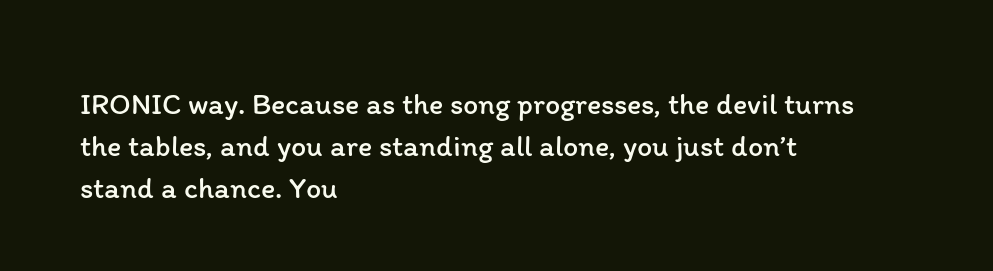IRONIC way. Because as the song progresses, the devil turns the tables, and you are standing all alone, you just don’t stand a chance. You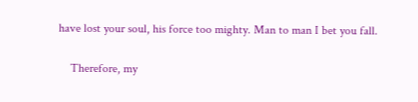have lost your soul, his force too mighty. Man to man I bet you fall.

    Therefore, my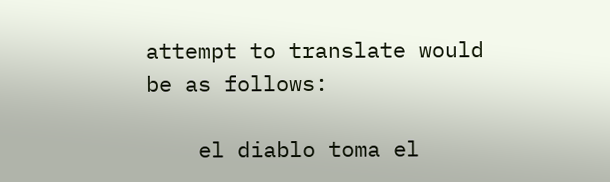attempt to translate would be as follows:

    el diablo toma el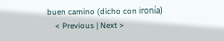buen camino (dicho con ironía)
    < Previous | Next >